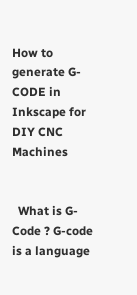How to generate G-CODE in Inkscape for DIY CNC Machines


  What is G-Code ? G-code is a language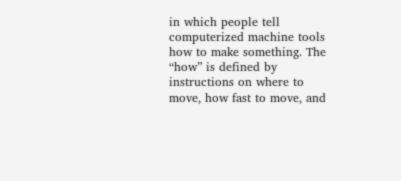in which people tell computerized machine tools how to make something. The “how” is defined by instructions on where to move, how fast to move, and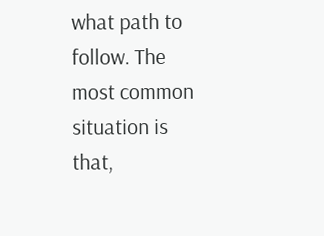what path to follow. The most common situation is that,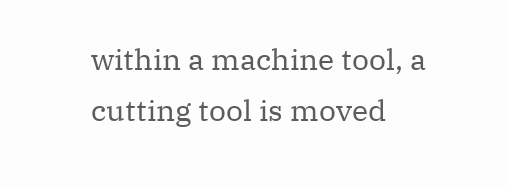within a machine tool, a cutting tool is moved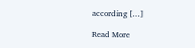according […]

Read More